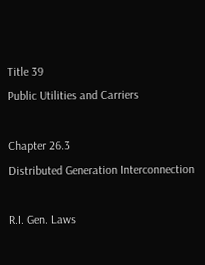Title 39
Public Utilities and Carriers

Chapter 26.3
Distributed Generation Interconnection

R.I. Gen. Laws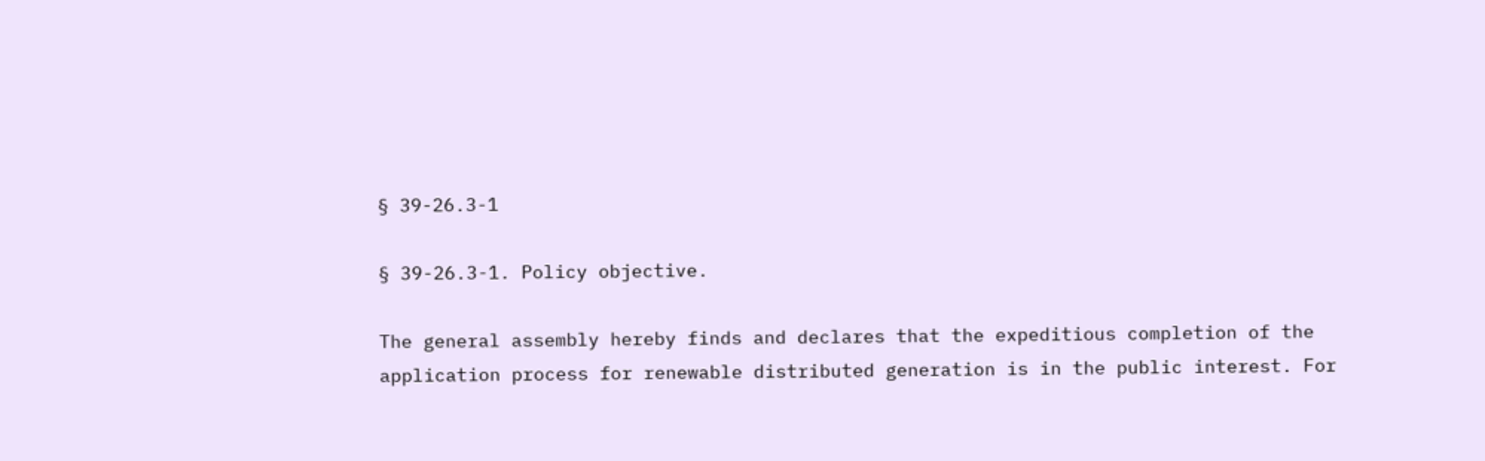§ 39-26.3-1

§ 39-26.3-1. Policy objective.

The general assembly hereby finds and declares that the expeditious completion of the application process for renewable distributed generation is in the public interest. For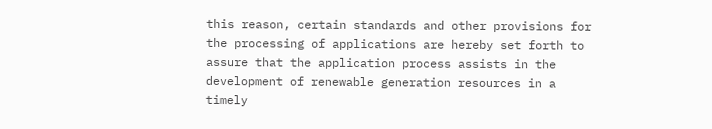this reason, certain standards and other provisions for the processing of applications are hereby set forth to assure that the application process assists in the development of renewable generation resources in a timely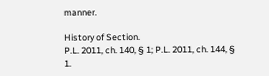manner.

History of Section.
P.L. 2011, ch. 140, § 1; P.L. 2011, ch. 144, § 1.